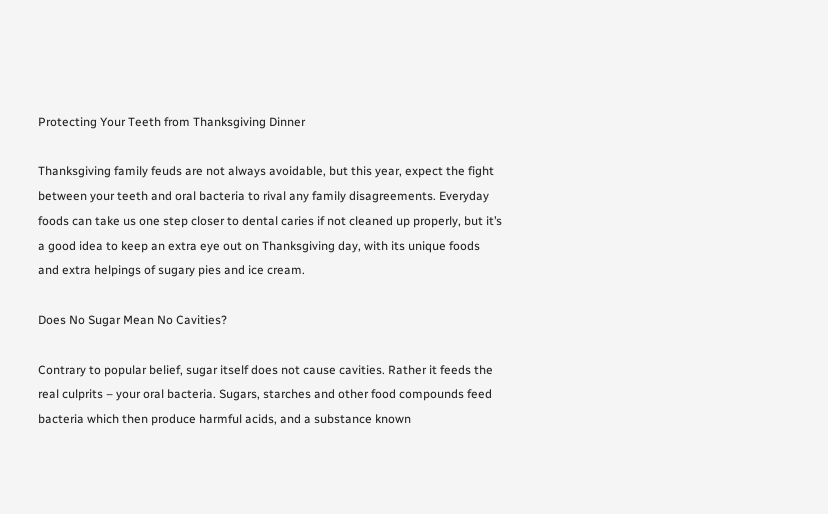Protecting Your Teeth from Thanksgiving Dinner

Thanksgiving family feuds are not always avoidable, but this year, expect the fight between your teeth and oral bacteria to rival any family disagreements. Everyday foods can take us one step closer to dental caries if not cleaned up properly, but it’s a good idea to keep an extra eye out on Thanksgiving day, with its unique foods and extra helpings of sugary pies and ice cream.

Does No Sugar Mean No Cavities?

Contrary to popular belief, sugar itself does not cause cavities. Rather it feeds the real culprits – your oral bacteria. Sugars, starches and other food compounds feed bacteria which then produce harmful acids, and a substance known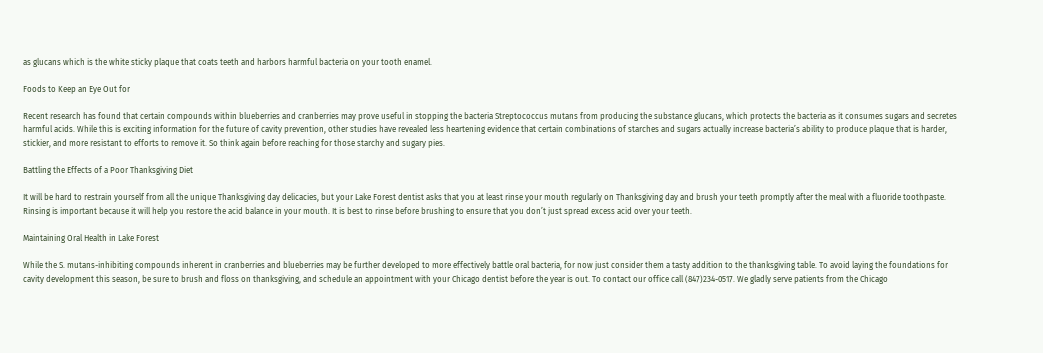as glucans which is the white sticky plaque that coats teeth and harbors harmful bacteria on your tooth enamel.

Foods to Keep an Eye Out for

Recent research has found that certain compounds within blueberries and cranberries may prove useful in stopping the bacteria Streptococcus mutans from producing the substance glucans, which protects the bacteria as it consumes sugars and secretes harmful acids. While this is exciting information for the future of cavity prevention, other studies have revealed less heartening evidence that certain combinations of starches and sugars actually increase bacteria’s ability to produce plaque that is harder, stickier, and more resistant to efforts to remove it. So think again before reaching for those starchy and sugary pies.

Battling the Effects of a Poor Thanksgiving Diet

It will be hard to restrain yourself from all the unique Thanksgiving day delicacies, but your Lake Forest dentist asks that you at least rinse your mouth regularly on Thanksgiving day and brush your teeth promptly after the meal with a fluoride toothpaste. Rinsing is important because it will help you restore the acid balance in your mouth. It is best to rinse before brushing to ensure that you don’t just spread excess acid over your teeth.

Maintaining Oral Health in Lake Forest

While the S. mutans-inhibiting compounds inherent in cranberries and blueberries may be further developed to more effectively battle oral bacteria, for now just consider them a tasty addition to the thanksgiving table. To avoid laying the foundations for cavity development this season, be sure to brush and floss on thanksgiving, and schedule an appointment with your Chicago dentist before the year is out. To contact our office call (847)234-0517. We gladly serve patients from the Chicago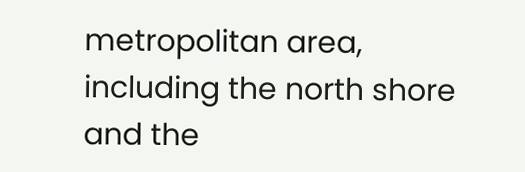metropolitan area, including the north shore and the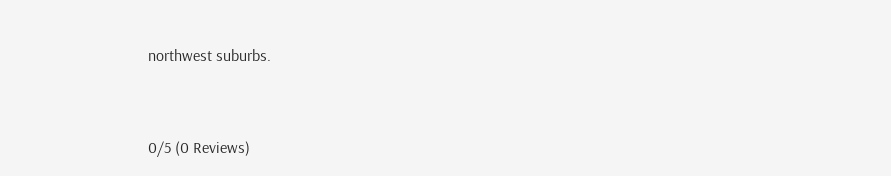northwest suburbs.


0/5 (0 Reviews)